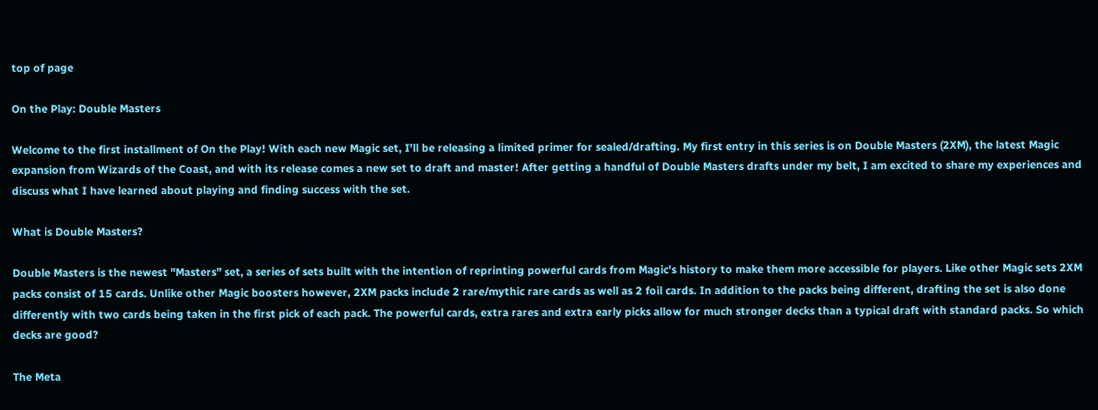top of page

On the Play: Double Masters

Welcome to the first installment of On the Play! With each new Magic set, I'll be releasing a limited primer for sealed/drafting. My first entry in this series is on Double Masters (2XM), the latest Magic expansion from Wizards of the Coast, and with its release comes a new set to draft and master! After getting a handful of Double Masters drafts under my belt, I am excited to share my experiences and discuss what I have learned about playing and finding success with the set.

What is Double Masters?

Double Masters is the newest "Masters" set, a series of sets built with the intention of reprinting powerful cards from Magic's history to make them more accessible for players. Like other Magic sets 2XM packs consist of 15 cards. Unlike other Magic boosters however, 2XM packs include 2 rare/mythic rare cards as well as 2 foil cards. In addition to the packs being different, drafting the set is also done differently with two cards being taken in the first pick of each pack. The powerful cards, extra rares and extra early picks allow for much stronger decks than a typical draft with standard packs. So which decks are good?

The Meta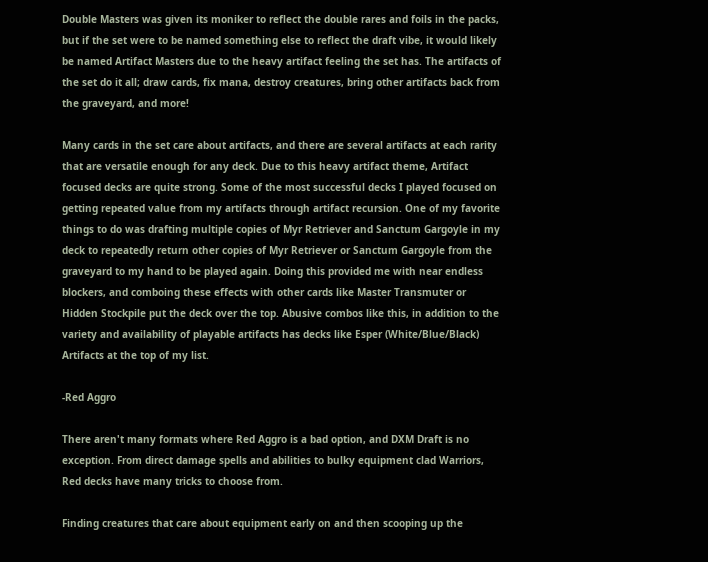Double Masters was given its moniker to reflect the double rares and foils in the packs, but if the set were to be named something else to reflect the draft vibe, it would likely be named Artifact Masters due to the heavy artifact feeling the set has. The artifacts of the set do it all; draw cards, fix mana, destroy creatures, bring other artifacts back from the graveyard, and more!

Many cards in the set care about artifacts, and there are several artifacts at each rarity that are versatile enough for any deck. Due to this heavy artifact theme, Artifact focused decks are quite strong. Some of the most successful decks I played focused on getting repeated value from my artifacts through artifact recursion. One of my favorite things to do was drafting multiple copies of Myr Retriever and Sanctum Gargoyle in my deck to repeatedly return other copies of Myr Retriever or Sanctum Gargoyle from the graveyard to my hand to be played again. Doing this provided me with near endless blockers, and comboing these effects with other cards like Master Transmuter or Hidden Stockpile put the deck over the top. Abusive combos like this, in addition to the variety and availability of playable artifacts has decks like Esper (White/Blue/Black) Artifacts at the top of my list.

-Red Aggro

There aren't many formats where Red Aggro is a bad option, and DXM Draft is no exception. From direct damage spells and abilities to bulky equipment clad Warriors, Red decks have many tricks to choose from.

Finding creatures that care about equipment early on and then scooping up the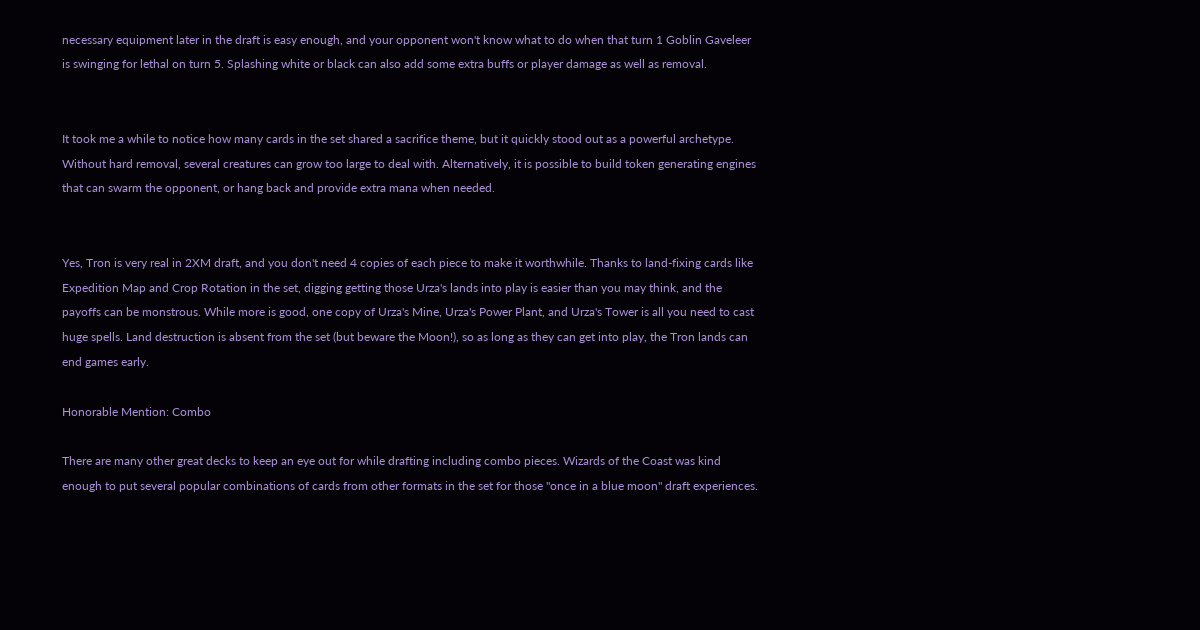necessary equipment later in the draft is easy enough, and your opponent won't know what to do when that turn 1 Goblin Gaveleer is swinging for lethal on turn 5. Splashing white or black can also add some extra buffs or player damage as well as removal.


It took me a while to notice how many cards in the set shared a sacrifice theme, but it quickly stood out as a powerful archetype. Without hard removal, several creatures can grow too large to deal with. Alternatively, it is possible to build token generating engines that can swarm the opponent, or hang back and provide extra mana when needed.


Yes, Tron is very real in 2XM draft, and you don't need 4 copies of each piece to make it worthwhile. Thanks to land-fixing cards like Expedition Map and Crop Rotation in the set, digging getting those Urza's lands into play is easier than you may think, and the payoffs can be monstrous. While more is good, one copy of Urza's Mine, Urza's Power Plant, and Urza's Tower is all you need to cast huge spells. Land destruction is absent from the set (but beware the Moon!), so as long as they can get into play, the Tron lands can end games early.

Honorable Mention: Combo

There are many other great decks to keep an eye out for while drafting including combo pieces. Wizards of the Coast was kind enough to put several popular combinations of cards from other formats in the set for those "once in a blue moon" draft experiences.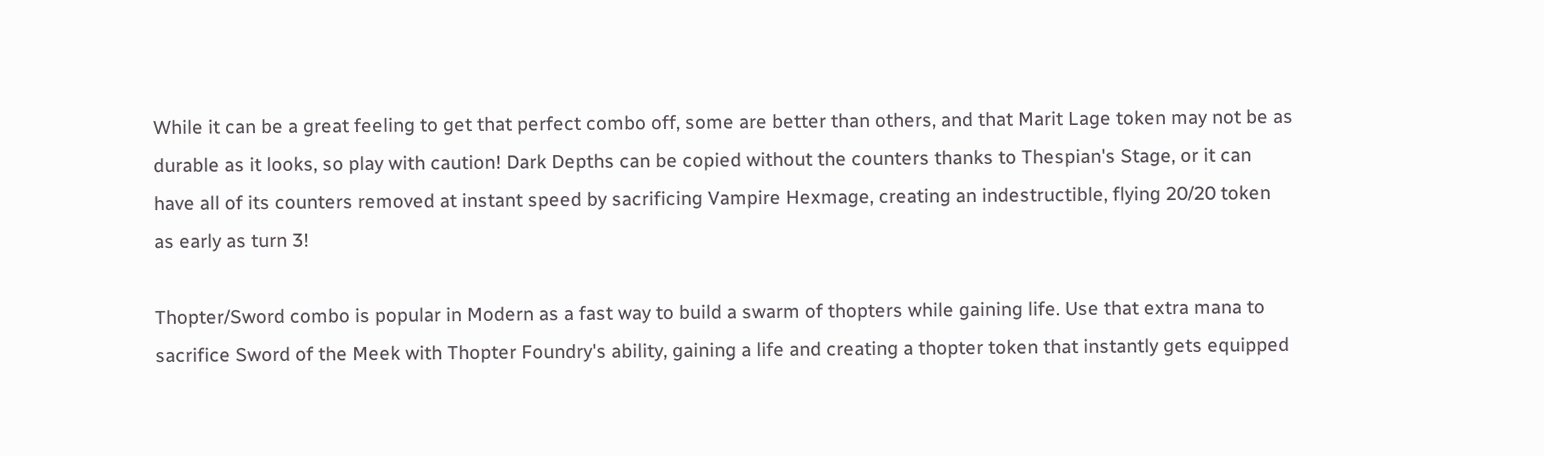While it can be a great feeling to get that perfect combo off, some are better than others, and that Marit Lage token may not be as durable as it looks, so play with caution! Dark Depths can be copied without the counters thanks to Thespian's Stage, or it can have all of its counters removed at instant speed by sacrificing Vampire Hexmage, creating an indestructible, flying 20/20 token as early as turn 3!

Thopter/Sword combo is popular in Modern as a fast way to build a swarm of thopters while gaining life. Use that extra mana to sacrifice Sword of the Meek with Thopter Foundry's ability, gaining a life and creating a thopter token that instantly gets equipped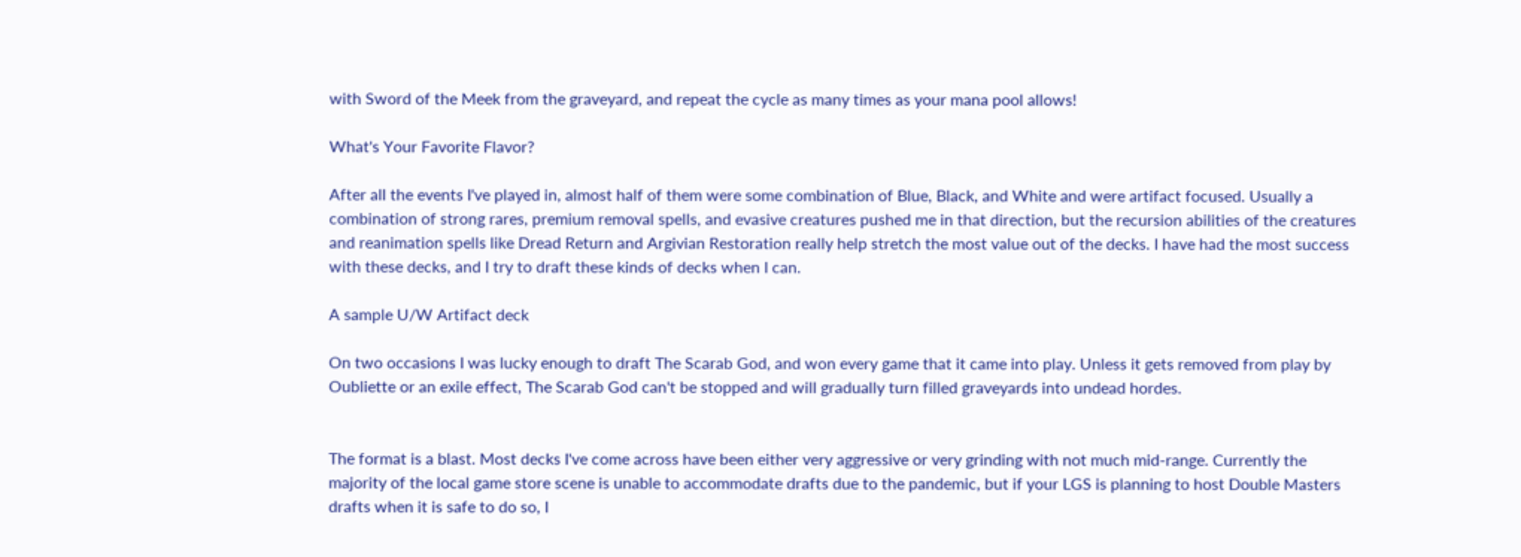with Sword of the Meek from the graveyard, and repeat the cycle as many times as your mana pool allows!

What's Your Favorite Flavor?

After all the events I've played in, almost half of them were some combination of Blue, Black, and White and were artifact focused. Usually a combination of strong rares, premium removal spells, and evasive creatures pushed me in that direction, but the recursion abilities of the creatures and reanimation spells like Dread Return and Argivian Restoration really help stretch the most value out of the decks. I have had the most success with these decks, and I try to draft these kinds of decks when I can.

A sample U/W Artifact deck

On two occasions I was lucky enough to draft The Scarab God, and won every game that it came into play. Unless it gets removed from play by Oubliette or an exile effect, The Scarab God can't be stopped and will gradually turn filled graveyards into undead hordes.


The format is a blast. Most decks I've come across have been either very aggressive or very grinding with not much mid-range. Currently the majority of the local game store scene is unable to accommodate drafts due to the pandemic, but if your LGS is planning to host Double Masters drafts when it is safe to do so, I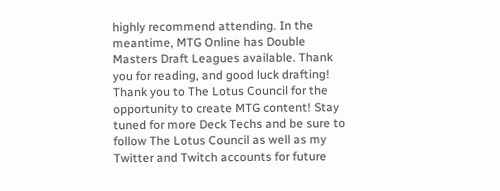highly recommend attending. In the meantime, MTG Online has Double Masters Draft Leagues available. Thank you for reading, and good luck drafting! Thank you to The Lotus Council for the opportunity to create MTG content! Stay tuned for more Deck Techs and be sure to follow The Lotus Council as well as my Twitter and Twitch accounts for future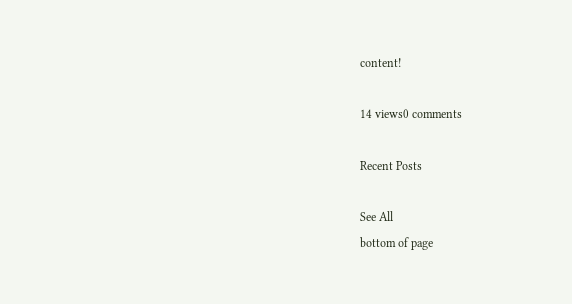content!

14 views0 comments

Recent Posts

See All
bottom of page